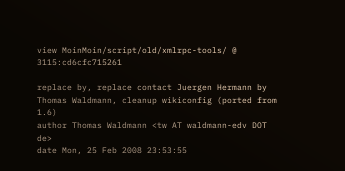view MoinMoin/script/old/xmlrpc-tools/ @ 3115:cd6cfc715261

replace by, replace contact Juergen Hermann by Thomas Waldmann, cleanup wikiconfig (ported from 1.6)
author Thomas Waldmann <tw AT waldmann-edv DOT de>
date Mon, 25 Feb 2008 23:53:55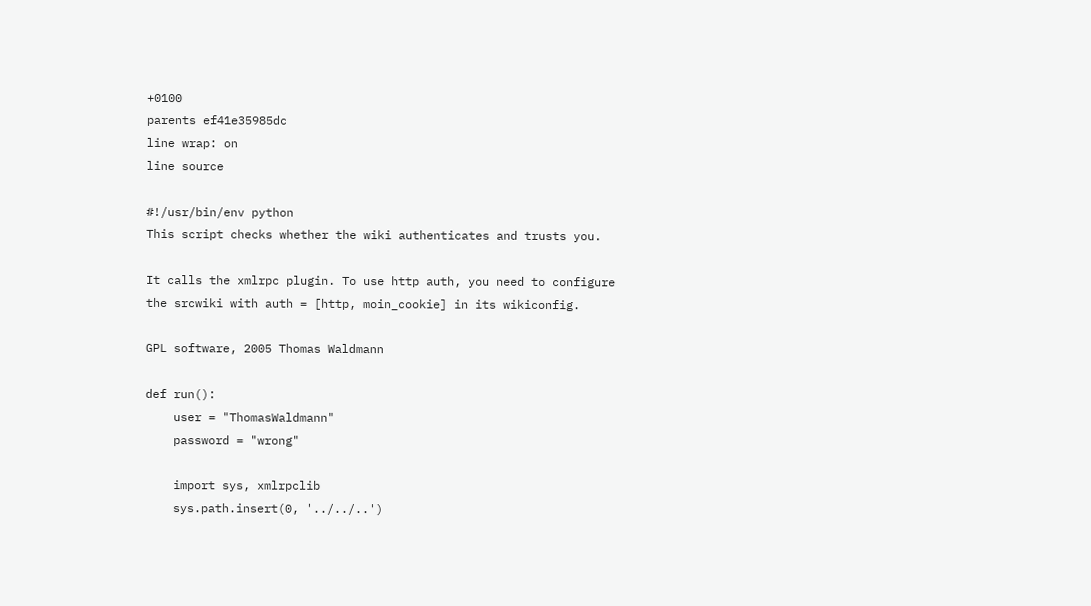+0100
parents ef41e35985dc
line wrap: on
line source

#!/usr/bin/env python
This script checks whether the wiki authenticates and trusts you.

It calls the xmlrpc plugin. To use http auth, you need to configure
the srcwiki with auth = [http, moin_cookie] in its wikiconfig.

GPL software, 2005 Thomas Waldmann

def run():
    user = "ThomasWaldmann"
    password = "wrong"

    import sys, xmlrpclib
    sys.path.insert(0, '../../..')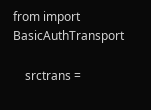from import BasicAuthTransport

    srctrans =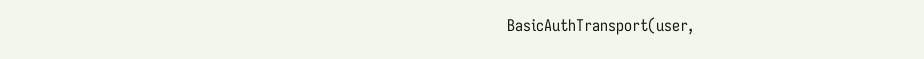BasicAuthTransport(user,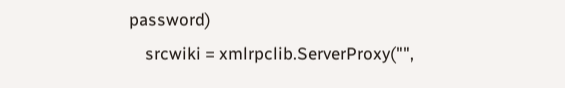password)
    srcwiki = xmlrpclib.ServerProxy("",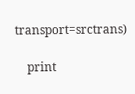transport=srctrans)

    print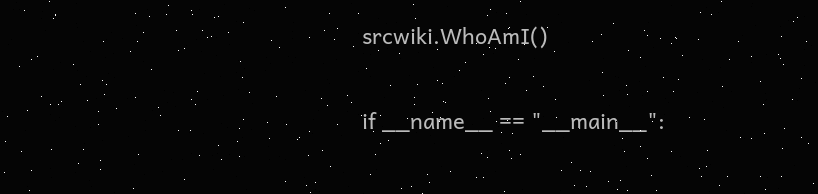srcwiki.WhoAmI()

if __name__ == "__main__":